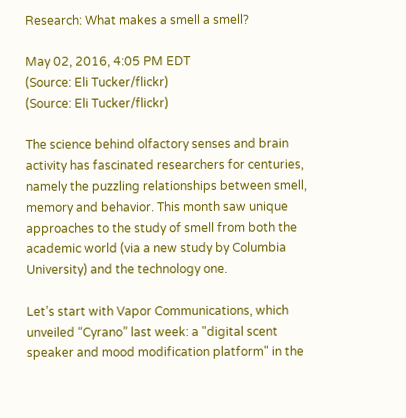Research: What makes a smell a smell?

May 02, 2016, 4:05 PM EDT
(Source: Eli Tucker/flickr)
(Source: Eli Tucker/flickr)

The science behind olfactory senses and brain activity has fascinated researchers for centuries, namely the puzzling relationships between smell, memory and behavior. This month saw unique approaches to the study of smell from both the academic world (via a new study by Columbia University) and the technology one.

Let’s start with Vapor Communications, which unveiled “Cyrano” last week: a "digital scent speaker and mood modification platform" in the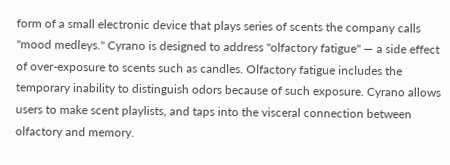form of a small electronic device that plays series of scents the company calls "mood medleys." Cyrano is designed to address "olfactory fatigue" — a side effect of over-exposure to scents such as candles. Olfactory fatigue includes the temporary inability to distinguish odors because of such exposure. Cyrano allows users to make scent playlists, and taps into the visceral connection between olfactory and memory.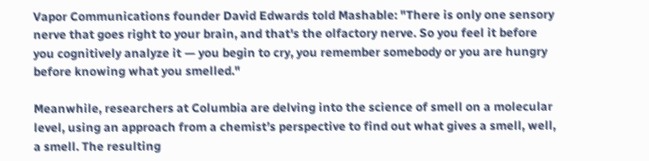Vapor Communications founder David Edwards told Mashable: "There is only one sensory nerve that goes right to your brain, and that's the olfactory nerve. So you feel it before you cognitively analyze it — you begin to cry, you remember somebody or you are hungry before knowing what you smelled."

Meanwhile, researchers at Columbia are delving into the science of smell on a molecular level, using an approach from a chemist’s perspective to find out what gives a smell, well, a smell. The resulting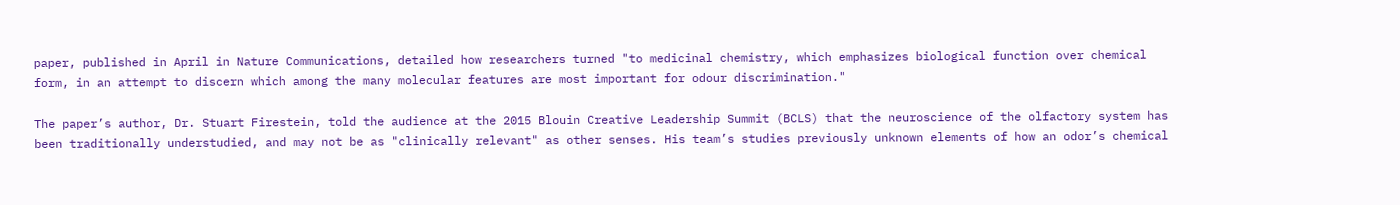paper, published in April in Nature Communications, detailed how researchers turned "to medicinal chemistry, which emphasizes biological function over chemical form, in an attempt to discern which among the many molecular features are most important for odour discrimination."

The paper’s author, Dr. Stuart Firestein, told the audience at the 2015 Blouin Creative Leadership Summit (BCLS) that the neuroscience of the olfactory system has been traditionally understudied, and may not be as "clinically relevant" as other senses. His team’s studies previously unknown elements of how an odor’s chemical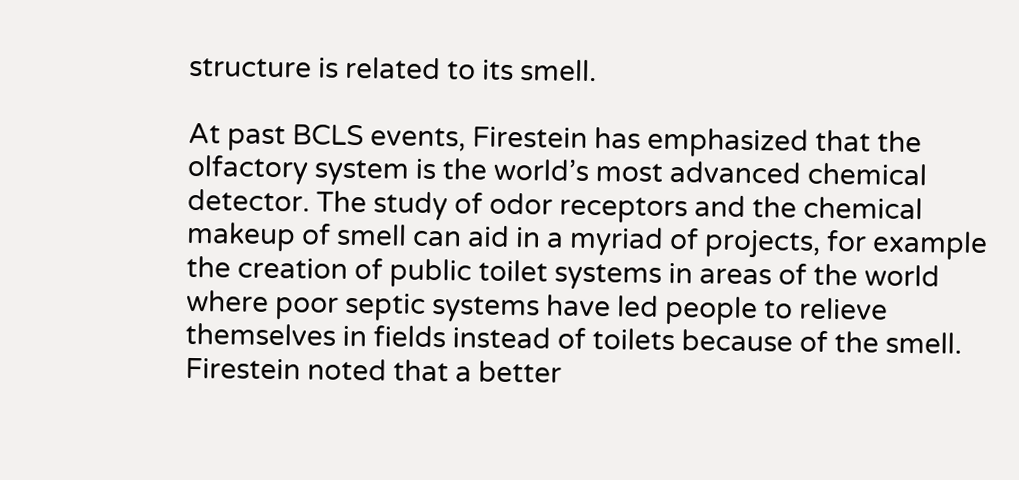structure is related to its smell.

At past BCLS events, Firestein has emphasized that the olfactory system is the world’s most advanced chemical detector. The study of odor receptors and the chemical makeup of smell can aid in a myriad of projects, for example the creation of public toilet systems in areas of the world where poor septic systems have led people to relieve themselves in fields instead of toilets because of the smell. Firestein noted that a better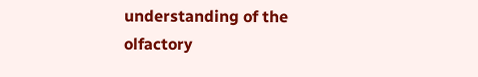understanding of the olfactory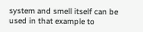system and smell itself can be used in that example to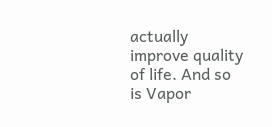actually improve quality of life. And so is Vapor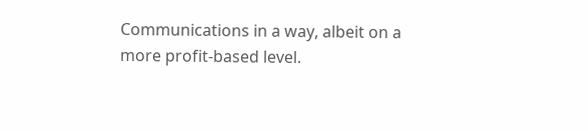Communications in a way, albeit on a more profit-based level.